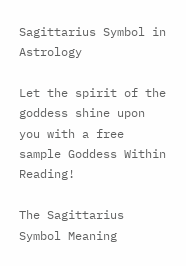Sagittarius Symbol in Astrology

Let the spirit of the goddess shine upon you with a free sample Goddess Within Reading!

The Sagittarius Symbol Meaning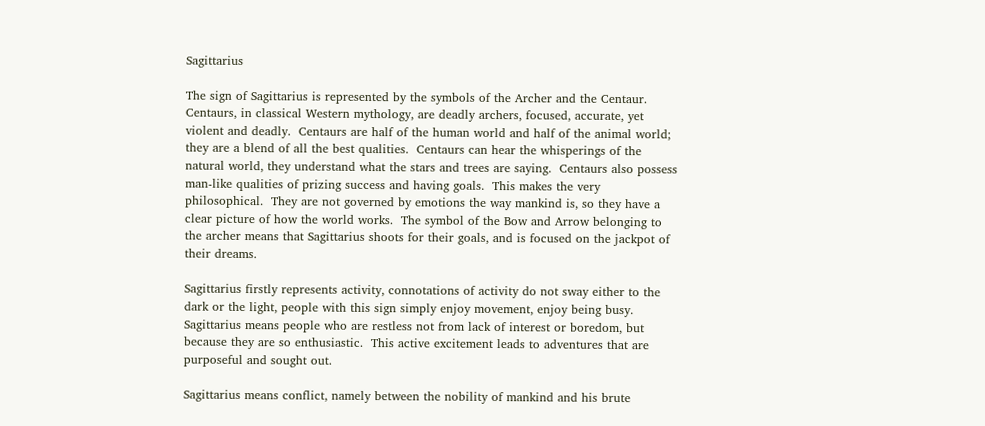Sagittarius

The sign of Sagittarius is represented by the symbols of the Archer and the Centaur.  Centaurs, in classical Western mythology, are deadly archers, focused, accurate, yet violent and deadly.  Centaurs are half of the human world and half of the animal world; they are a blend of all the best qualities.  Centaurs can hear the whisperings of the natural world, they understand what the stars and trees are saying.  Centaurs also possess man-like qualities of prizing success and having goals.  This makes the very philosophical.  They are not governed by emotions the way mankind is, so they have a clear picture of how the world works.  The symbol of the Bow and Arrow belonging to the archer means that Sagittarius shoots for their goals, and is focused on the jackpot of their dreams.

Sagittarius firstly represents activity, connotations of activity do not sway either to the dark or the light, people with this sign simply enjoy movement, enjoy being busy.  Sagittarius means people who are restless not from lack of interest or boredom, but because they are so enthusiastic.  This active excitement leads to adventures that are purposeful and sought out.

Sagittarius means conflict, namely between the nobility of mankind and his brute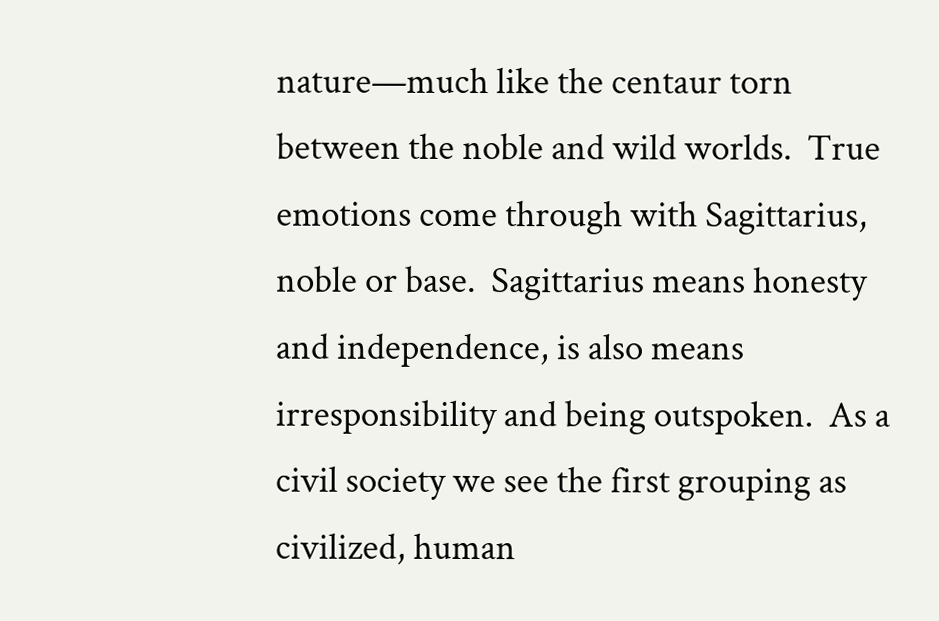nature—much like the centaur torn between the noble and wild worlds.  True emotions come through with Sagittarius, noble or base.  Sagittarius means honesty and independence, is also means irresponsibility and being outspoken.  As a civil society we see the first grouping as civilized, human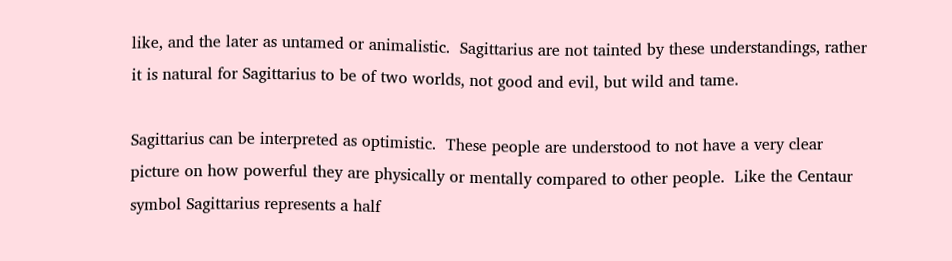like, and the later as untamed or animalistic.  Sagittarius are not tainted by these understandings, rather it is natural for Sagittarius to be of two worlds, not good and evil, but wild and tame.

Sagittarius can be interpreted as optimistic.  These people are understood to not have a very clear picture on how powerful they are physically or mentally compared to other people.  Like the Centaur symbol Sagittarius represents a half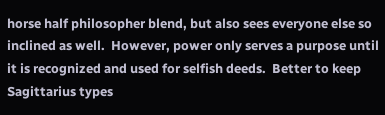horse half philosopher blend, but also sees everyone else so inclined as well.  However, power only serves a purpose until it is recognized and used for selfish deeds.  Better to keep Sagittarius types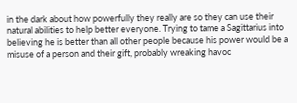in the dark about how powerfully they really are so they can use their natural abilities to help better everyone. Trying to tame a Sagittarius into believing he is better than all other people because his power would be a misuse of a person and their gift, probably wreaking havoc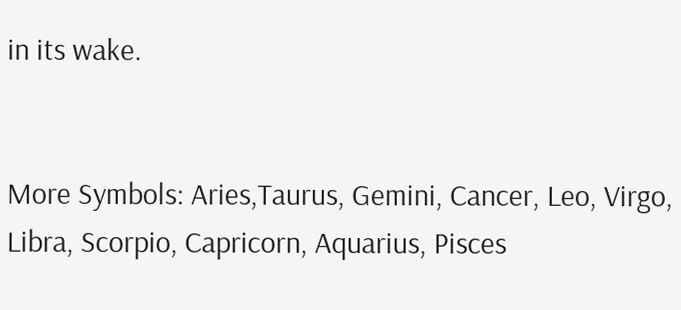in its wake.


More Symbols: Aries,Taurus, Gemini, Cancer, Leo, Virgo, Libra, Scorpio, Capricorn, Aquarius, Pisces